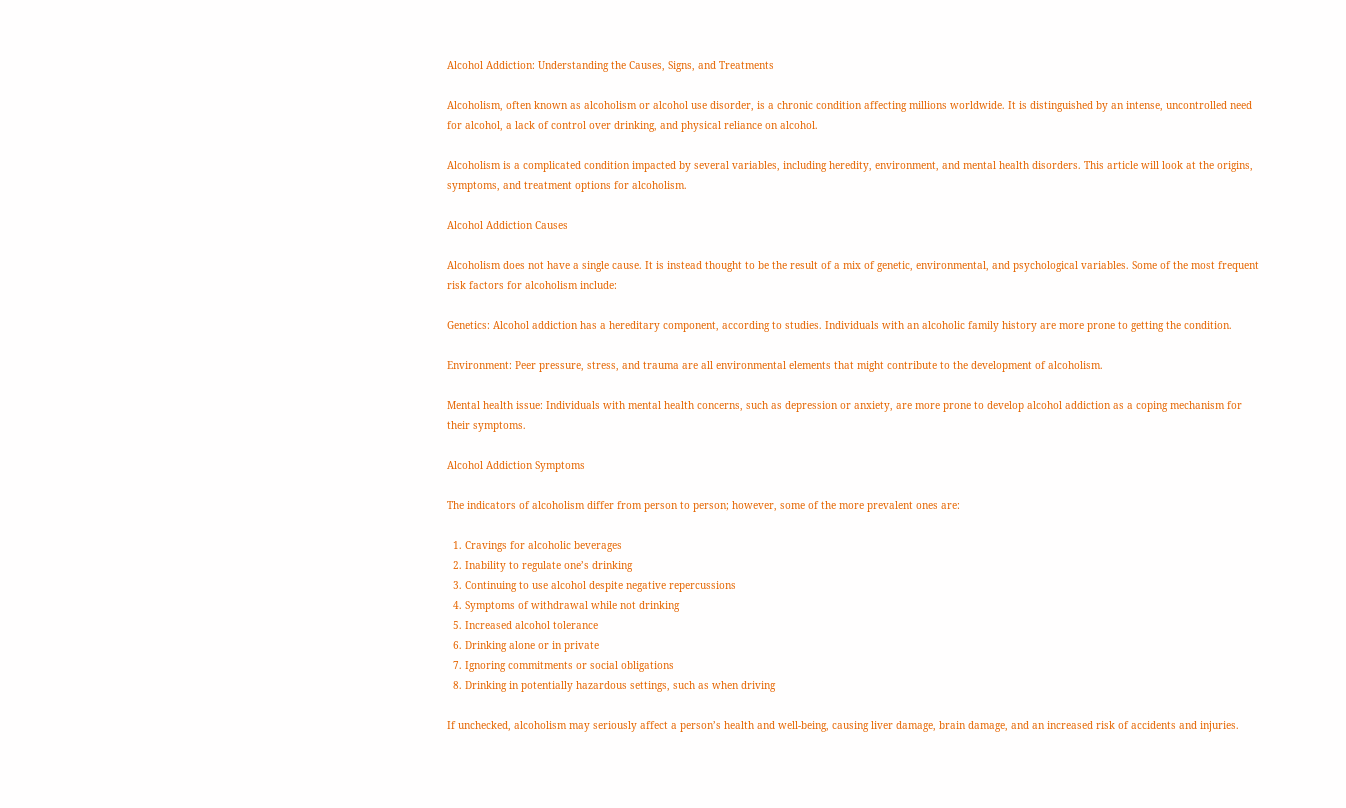Alcohol Addiction: Understanding the Causes, Signs, and Treatments

Alcoholism, often known as alcoholism or alcohol use disorder, is a chronic condition affecting millions worldwide. It is distinguished by an intense, uncontrolled need for alcohol, a lack of control over drinking, and physical reliance on alcohol.

Alcoholism is a complicated condition impacted by several variables, including heredity, environment, and mental health disorders. This article will look at the origins, symptoms, and treatment options for alcoholism.

Alcohol Addiction Causes

Alcoholism does not have a single cause. It is instead thought to be the result of a mix of genetic, environmental, and psychological variables. Some of the most frequent risk factors for alcoholism include:

Genetics: Alcohol addiction has a hereditary component, according to studies. Individuals with an alcoholic family history are more prone to getting the condition.

Environment: Peer pressure, stress, and trauma are all environmental elements that might contribute to the development of alcoholism.

Mental health issue: Individuals with mental health concerns, such as depression or anxiety, are more prone to develop alcohol addiction as a coping mechanism for their symptoms.

Alcohol Addiction Symptoms

The indicators of alcoholism differ from person to person; however, some of the more prevalent ones are:

  1. Cravings for alcoholic beverages
  2. Inability to regulate one’s drinking
  3. Continuing to use alcohol despite negative repercussions
  4. Symptoms of withdrawal while not drinking
  5. Increased alcohol tolerance
  6. Drinking alone or in private
  7. Ignoring commitments or social obligations
  8. Drinking in potentially hazardous settings, such as when driving

If unchecked, alcoholism may seriously affect a person’s health and well-being, causing liver damage, brain damage, and an increased risk of accidents and injuries.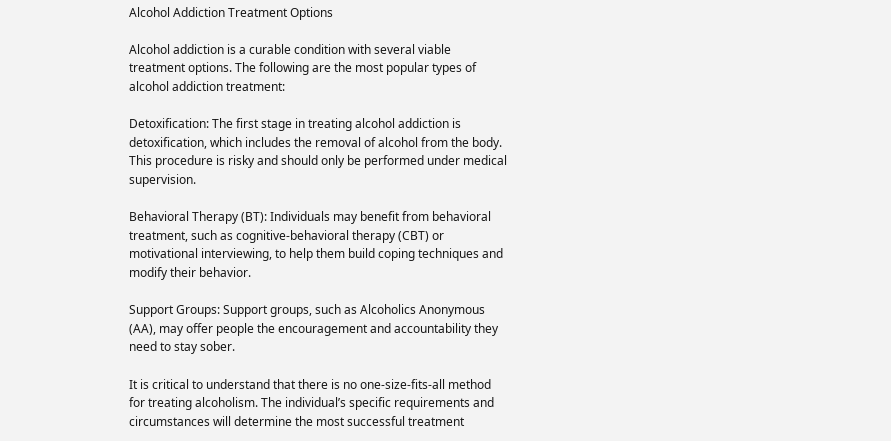Alcohol Addiction Treatment Options

Alcohol addiction is a curable condition with several viable treatment options. The following are the most popular types of alcohol addiction treatment:

Detoxification: The first stage in treating alcohol addiction is detoxification, which includes the removal of alcohol from the body. This procedure is risky and should only be performed under medical supervision.

Behavioral Therapy (BT): Individuals may benefit from behavioral treatment, such as cognitive-behavioral therapy (CBT) or motivational interviewing, to help them build coping techniques and modify their behavior.

Support Groups: Support groups, such as Alcoholics Anonymous (AA), may offer people the encouragement and accountability they need to stay sober.

It is critical to understand that there is no one-size-fits-all method for treating alcoholism. The individual’s specific requirements and circumstances will determine the most successful treatment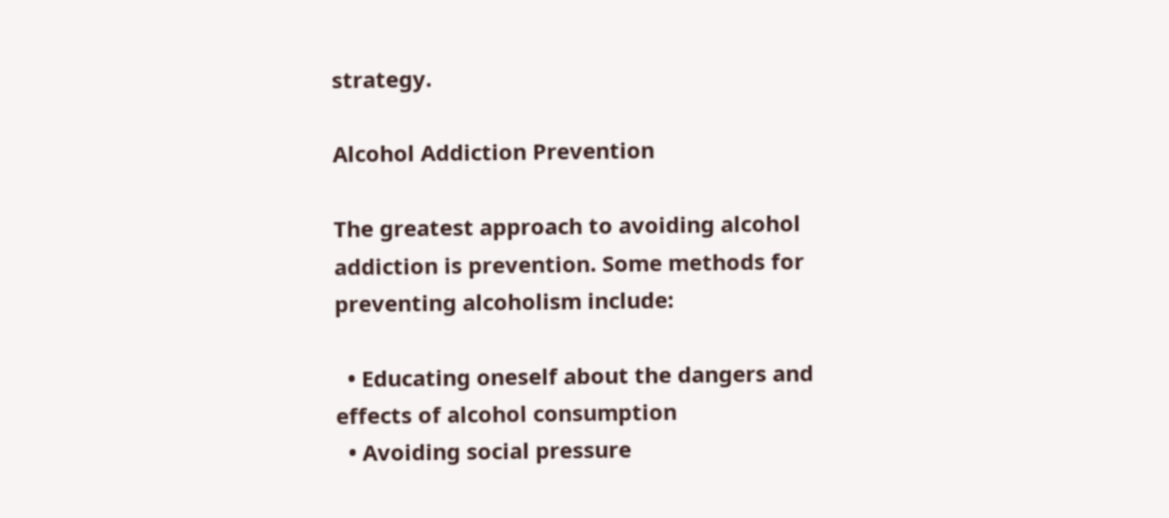strategy.

Alcohol Addiction Prevention

The greatest approach to avoiding alcohol addiction is prevention. Some methods for preventing alcoholism include:

  • Educating oneself about the dangers and effects of alcohol consumption
  • Avoiding social pressure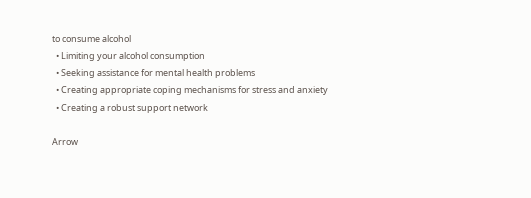to consume alcohol
  • Limiting your alcohol consumption
  • Seeking assistance for mental health problems
  • Creating appropriate coping mechanisms for stress and anxiety
  • Creating a robust support network

Arrow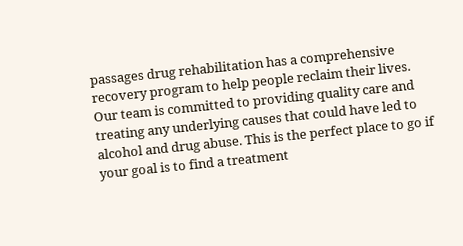passages drug rehabilitation has a comprehensive recovery program to help people reclaim their lives. Our team is committed to providing quality care and treating any underlying causes that could have led to alcohol and drug abuse. This is the perfect place to go if your goal is to find a treatment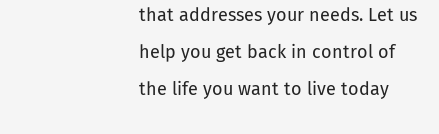that addresses your needs. Let us help you get back in control of the life you want to live today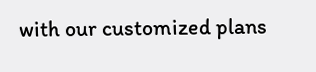with our customized plans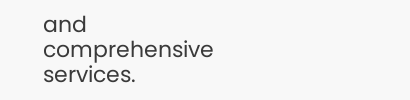and comprehensive services.